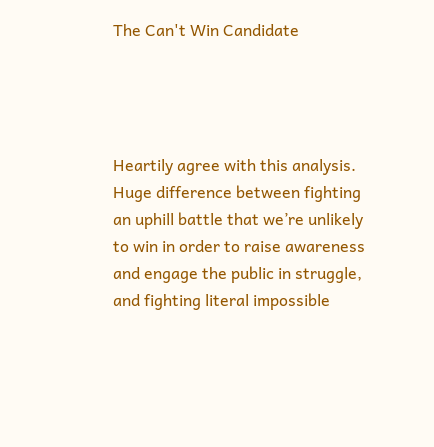The Can't Win Candidate




Heartily agree with this analysis. Huge difference between fighting an uphill battle that we’re unlikely to win in order to raise awareness and engage the public in struggle, and fighting literal impossible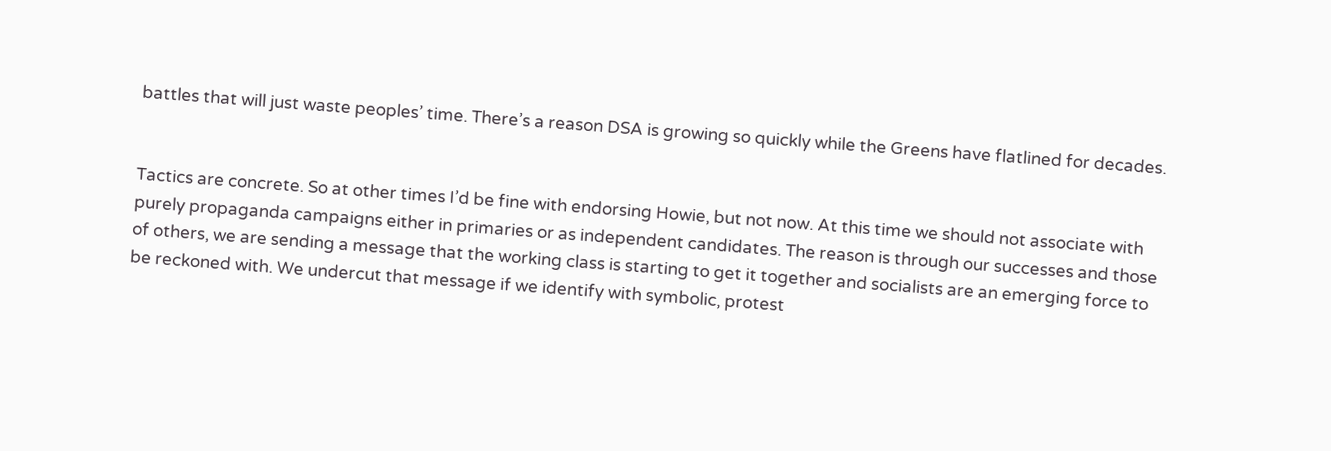battles that will just waste peoples’ time. There’s a reason DSA is growing so quickly while the Greens have flatlined for decades.


Tactics are concrete. So at other times I’d be fine with endorsing Howie, but not now. At this time we should not associate with purely propaganda campaigns either in primaries or as independent candidates. The reason is through our successes and those of others, we are sending a message that the working class is starting to get it together and socialists are an emerging force to be reckoned with. We undercut that message if we identify with symbolic, protest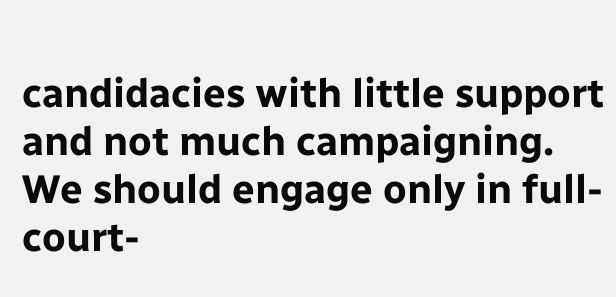candidacies with little support and not much campaigning. We should engage only in full-court-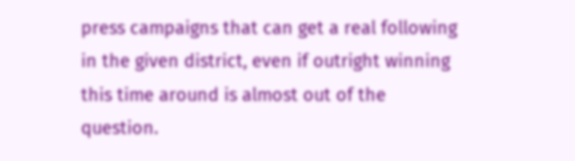press campaigns that can get a real following in the given district, even if outright winning this time around is almost out of the question.